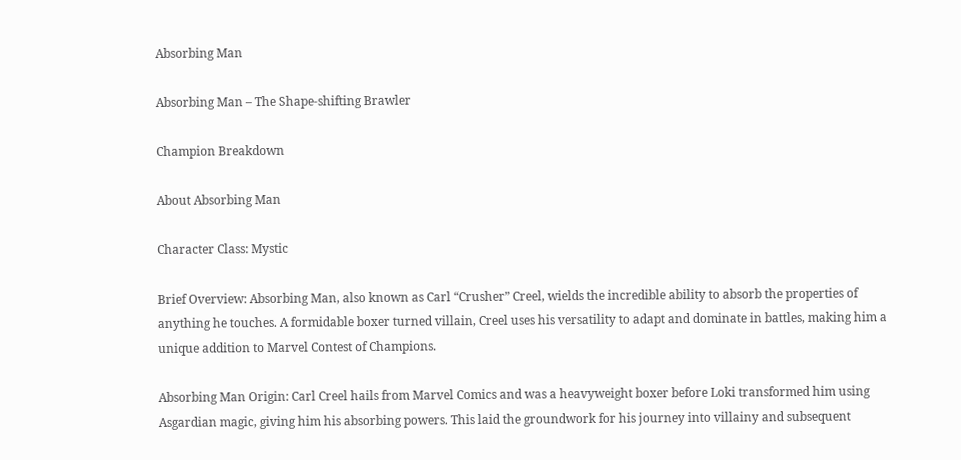Absorbing Man

Absorbing Man – The Shape-shifting Brawler

Champion Breakdown

About Absorbing Man

Character Class: Mystic

Brief Overview: Absorbing Man, also known as Carl “Crusher” Creel, wields the incredible ability to absorb the properties of anything he touches. A formidable boxer turned villain, Creel uses his versatility to adapt and dominate in battles, making him a unique addition to Marvel Contest of Champions.

Absorbing Man Origin: Carl Creel hails from Marvel Comics and was a heavyweight boxer before Loki transformed him using Asgardian magic, giving him his absorbing powers. This laid the groundwork for his journey into villainy and subsequent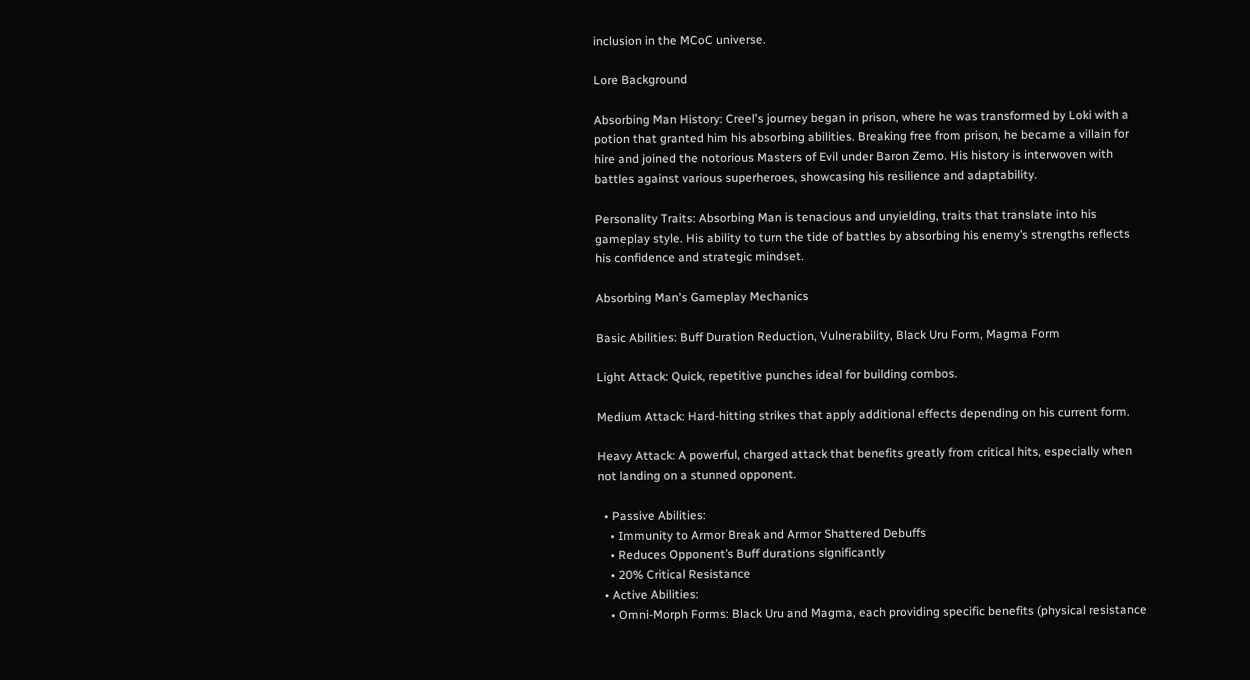inclusion in the MCoC universe.

Lore Background

Absorbing Man History: Creel's journey began in prison, where he was transformed by Loki with a potion that granted him his absorbing abilities. Breaking free from prison, he became a villain for hire and joined the notorious Masters of Evil under Baron Zemo. His history is interwoven with battles against various superheroes, showcasing his resilience and adaptability.

Personality Traits: Absorbing Man is tenacious and unyielding, traits that translate into his gameplay style. His ability to turn the tide of battles by absorbing his enemy’s strengths reflects his confidence and strategic mindset.

Absorbing Man's Gameplay Mechanics

Basic Abilities: Buff Duration Reduction, Vulnerability, Black Uru Form, Magma Form

Light Attack: Quick, repetitive punches ideal for building combos.

Medium Attack: Hard-hitting strikes that apply additional effects depending on his current form.

Heavy Attack: A powerful, charged attack that benefits greatly from critical hits, especially when not landing on a stunned opponent.

  • Passive Abilities:
    • Immunity to Armor Break and Armor Shattered Debuffs
    • Reduces Opponent’s Buff durations significantly
    • 20% Critical Resistance
  • Active Abilities:
    • Omni-Morph Forms: Black Uru and Magma, each providing specific benefits (physical resistance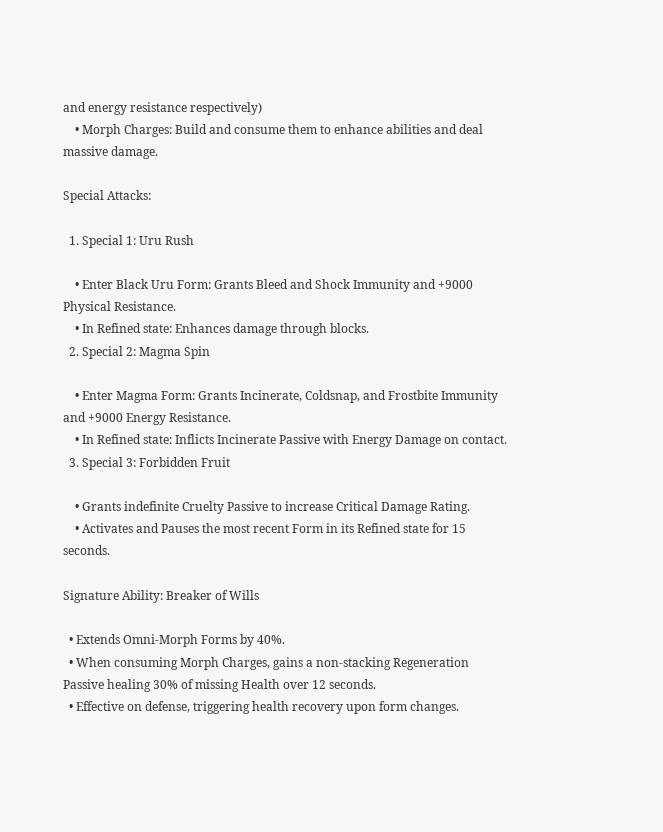and energy resistance respectively)
    • Morph Charges: Build and consume them to enhance abilities and deal massive damage.

Special Attacks:

  1. Special 1: Uru Rush

    • Enter Black Uru Form: Grants Bleed and Shock Immunity and +9000 Physical Resistance.
    • In Refined state: Enhances damage through blocks.
  2. Special 2: Magma Spin

    • Enter Magma Form: Grants Incinerate, Coldsnap, and Frostbite Immunity and +9000 Energy Resistance.
    • In Refined state: Inflicts Incinerate Passive with Energy Damage on contact.
  3. Special 3: Forbidden Fruit

    • Grants indefinite Cruelty Passive to increase Critical Damage Rating.
    • Activates and Pauses the most recent Form in its Refined state for 15 seconds.

Signature Ability: Breaker of Wills

  • Extends Omni-Morph Forms by 40%.
  • When consuming Morph Charges, gains a non-stacking Regeneration Passive healing 30% of missing Health over 12 seconds.
  • Effective on defense, triggering health recovery upon form changes.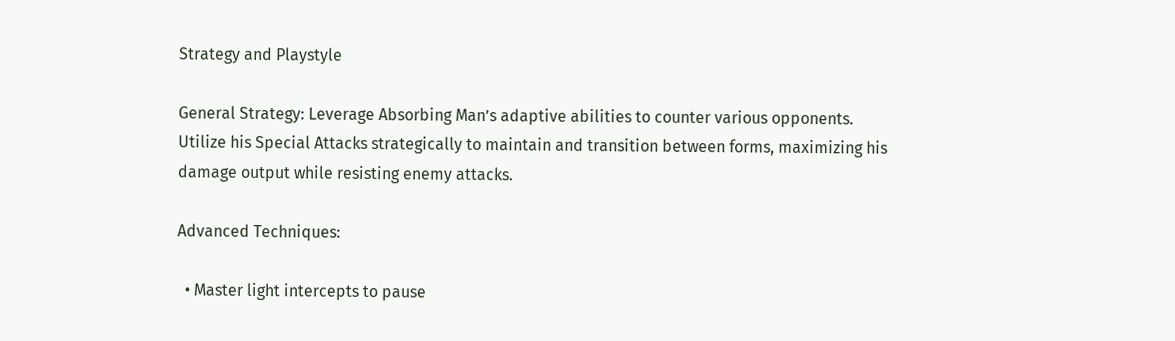Strategy and Playstyle

General Strategy: Leverage Absorbing Man’s adaptive abilities to counter various opponents. Utilize his Special Attacks strategically to maintain and transition between forms, maximizing his damage output while resisting enemy attacks.

Advanced Techniques:

  • Master light intercepts to pause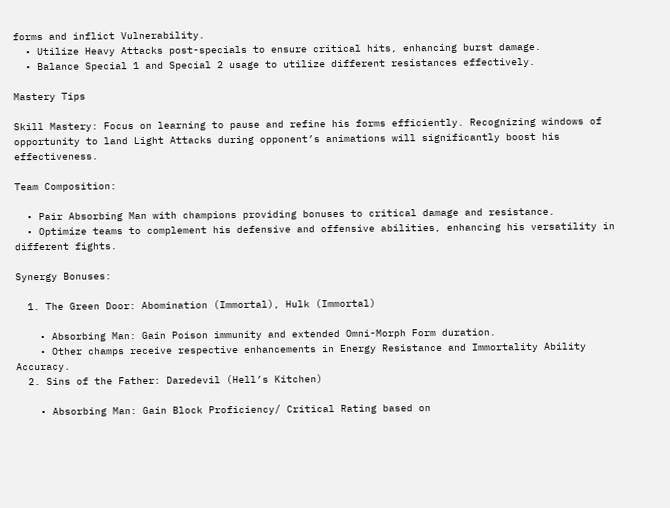forms and inflict Vulnerability.
  • Utilize Heavy Attacks post-specials to ensure critical hits, enhancing burst damage.
  • Balance Special 1 and Special 2 usage to utilize different resistances effectively.

Mastery Tips

Skill Mastery: Focus on learning to pause and refine his forms efficiently. Recognizing windows of opportunity to land Light Attacks during opponent’s animations will significantly boost his effectiveness.

Team Composition:

  • Pair Absorbing Man with champions providing bonuses to critical damage and resistance.
  • Optimize teams to complement his defensive and offensive abilities, enhancing his versatility in different fights.

Synergy Bonuses:

  1. The Green Door: Abomination (Immortal), Hulk (Immortal)

    • Absorbing Man: Gain Poison immunity and extended Omni-Morph Form duration.
    • Other champs receive respective enhancements in Energy Resistance and Immortality Ability Accuracy.
  2. Sins of the Father: Daredevil (Hell’s Kitchen)

    • Absorbing Man: Gain Block Proficiency/ Critical Rating based on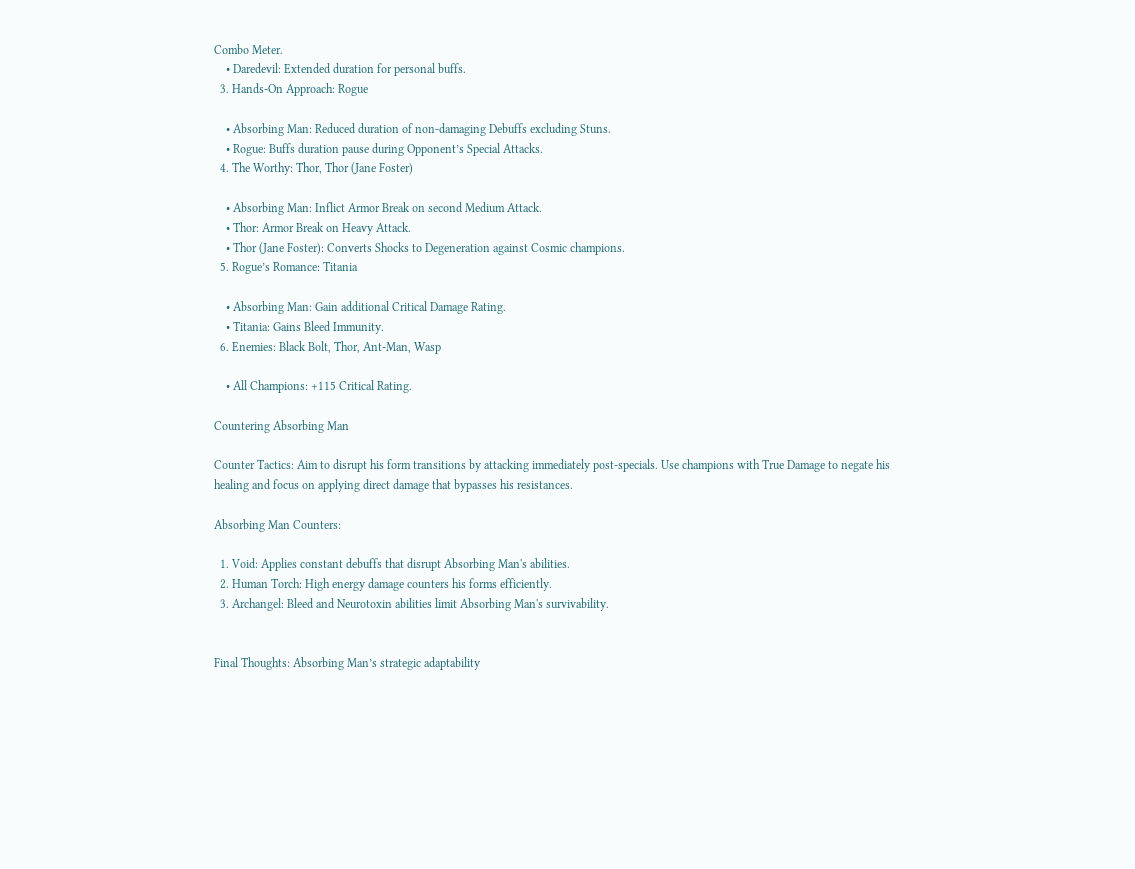Combo Meter.
    • Daredevil: Extended duration for personal buffs.
  3. Hands-On Approach: Rogue

    • Absorbing Man: Reduced duration of non-damaging Debuffs excluding Stuns.
    • Rogue: Buffs duration pause during Opponent’s Special Attacks.
  4. The Worthy: Thor, Thor (Jane Foster)

    • Absorbing Man: Inflict Armor Break on second Medium Attack.
    • Thor: Armor Break on Heavy Attack.
    • Thor (Jane Foster): Converts Shocks to Degeneration against Cosmic champions.
  5. Rogue’s Romance: Titania

    • Absorbing Man: Gain additional Critical Damage Rating.
    • Titania: Gains Bleed Immunity.
  6. Enemies: Black Bolt, Thor, Ant-Man, Wasp

    • All Champions: +115 Critical Rating.

Countering Absorbing Man

Counter Tactics: Aim to disrupt his form transitions by attacking immediately post-specials. Use champions with True Damage to negate his healing and focus on applying direct damage that bypasses his resistances.

Absorbing Man Counters:

  1. Void: Applies constant debuffs that disrupt Absorbing Man's abilities.
  2. Human Torch: High energy damage counters his forms efficiently.
  3. Archangel: Bleed and Neurotoxin abilities limit Absorbing Man's survivability.


Final Thoughts: Absorbing Man’s strategic adaptability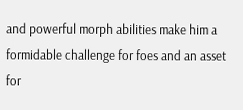and powerful morph abilities make him a formidable challenge for foes and an asset for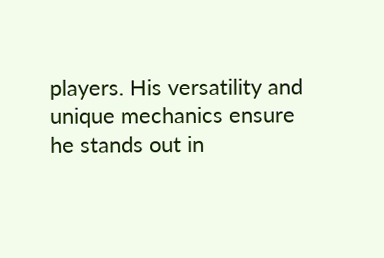players. His versatility and unique mechanics ensure he stands out in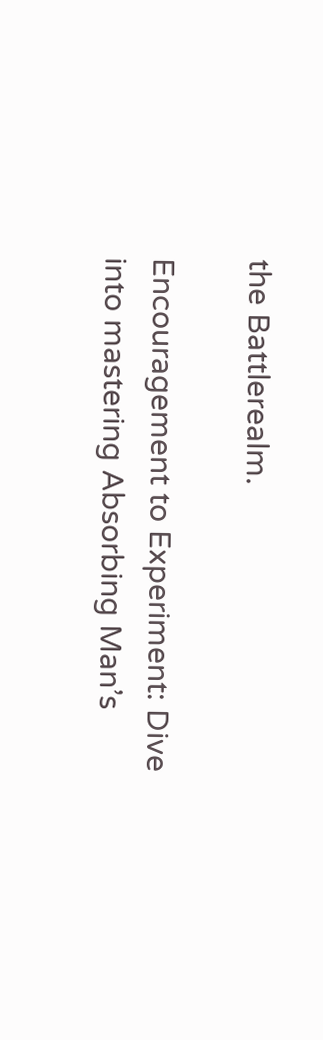the Battlerealm.

Encouragement to Experiment: Dive into mastering Absorbing Man’s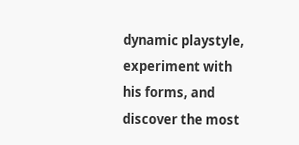dynamic playstyle, experiment with his forms, and discover the most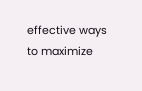effective ways to maximize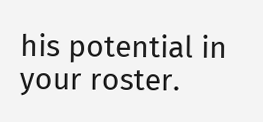his potential in your roster.